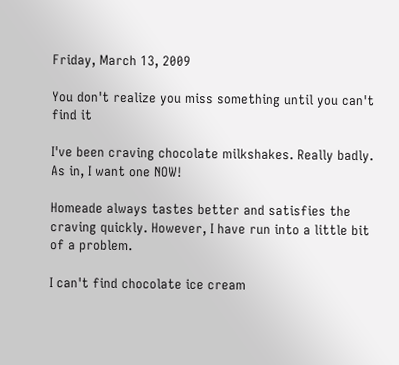Friday, March 13, 2009

You don't realize you miss something until you can't find it

I've been craving chocolate milkshakes. Really badly. As in, I want one NOW!

Homeade always tastes better and satisfies the craving quickly. However, I have run into a little bit of a problem.

I can't find chocolate ice cream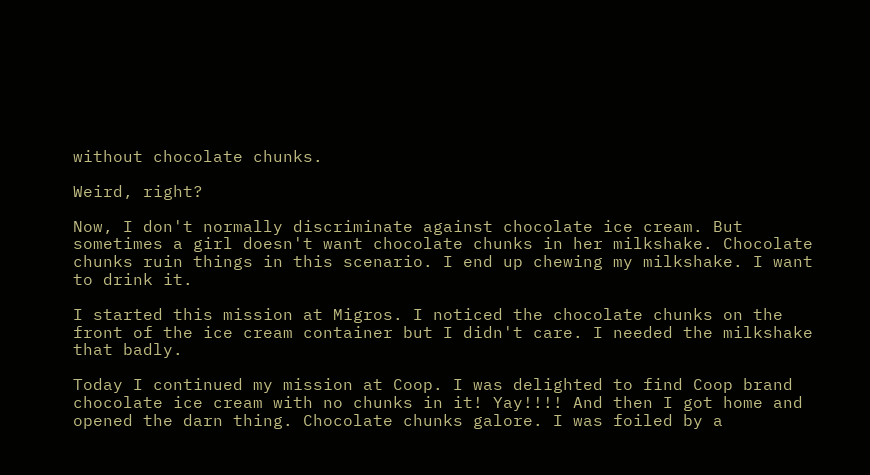without chocolate chunks.

Weird, right?

Now, I don't normally discriminate against chocolate ice cream. But sometimes a girl doesn't want chocolate chunks in her milkshake. Chocolate chunks ruin things in this scenario. I end up chewing my milkshake. I want to drink it.

I started this mission at Migros. I noticed the chocolate chunks on the front of the ice cream container but I didn't care. I needed the milkshake that badly.

Today I continued my mission at Coop. I was delighted to find Coop brand chocolate ice cream with no chunks in it! Yay!!!! And then I got home and opened the darn thing. Chocolate chunks galore. I was foiled by a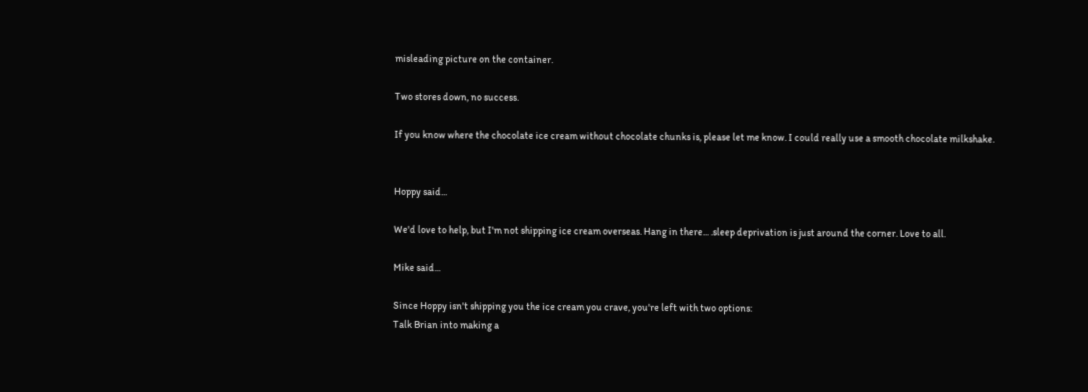misleading picture on the container.

Two stores down, no success.

If you know where the chocolate ice cream without chocolate chunks is, please let me know. I could really use a smooth chocolate milkshake.


Hoppy said...

We'd love to help, but I'm not shipping ice cream overseas. Hang in there... .sleep deprivation is just around the corner. Love to all.

Mike said...

Since Hoppy isn't shipping you the ice cream you crave, you're left with two options:
Talk Brian into making a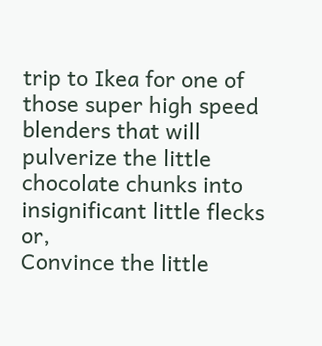trip to Ikea for one of those super high speed blenders that will pulverize the little chocolate chunks into insignificant little flecks or,
Convince the little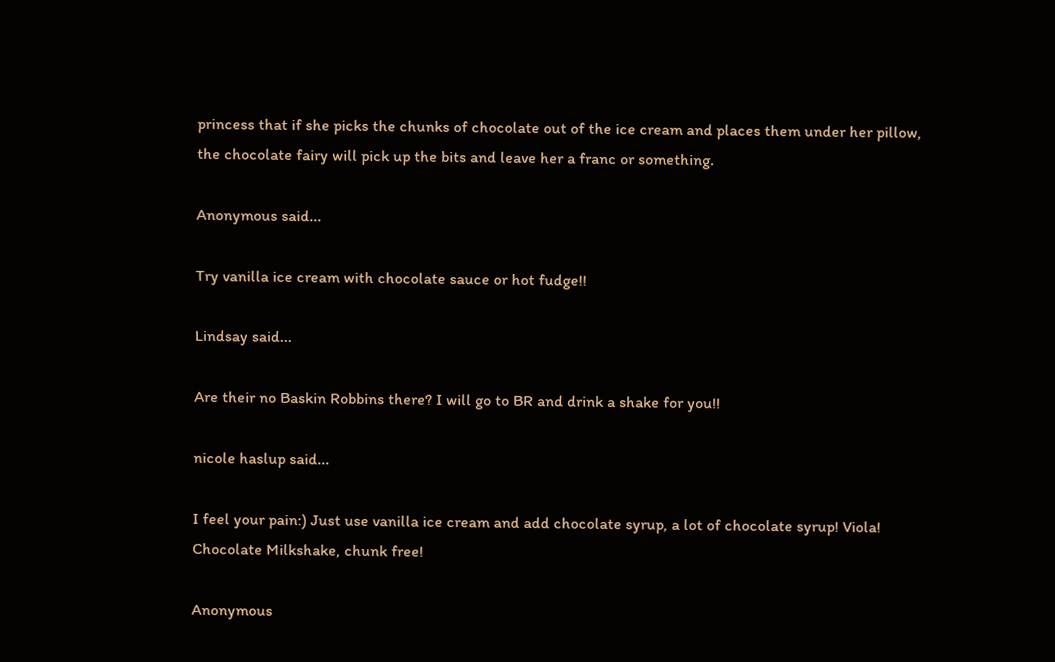princess that if she picks the chunks of chocolate out of the ice cream and places them under her pillow, the chocolate fairy will pick up the bits and leave her a franc or something.

Anonymous said...

Try vanilla ice cream with chocolate sauce or hot fudge!!

Lindsay said...

Are their no Baskin Robbins there? I will go to BR and drink a shake for you!!

nicole haslup said...

I feel your pain:) Just use vanilla ice cream and add chocolate syrup, a lot of chocolate syrup! Viola! Chocolate Milkshake, chunk free!

Anonymous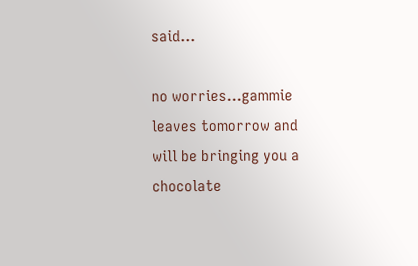said...

no worries...gammie leaves tomorrow and will be bringing you a chocolate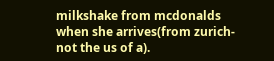milkshake from mcdonalds when she arrives(from zurich-not the us of a).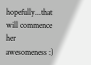hopefully...that will commence her awesomeness :)